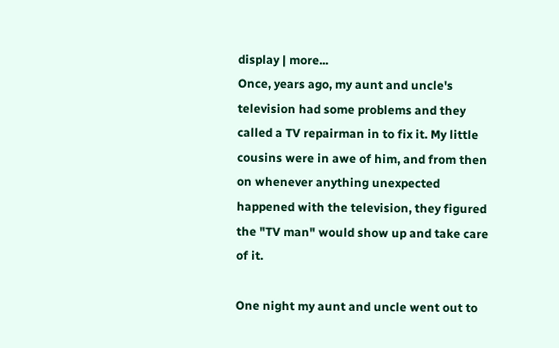display | more...
Once, years ago, my aunt and uncle's television had some problems and they called a TV repairman in to fix it. My little cousins were in awe of him, and from then on whenever anything unexpected happened with the television, they figured the "TV man" would show up and take care of it.

One night my aunt and uncle went out to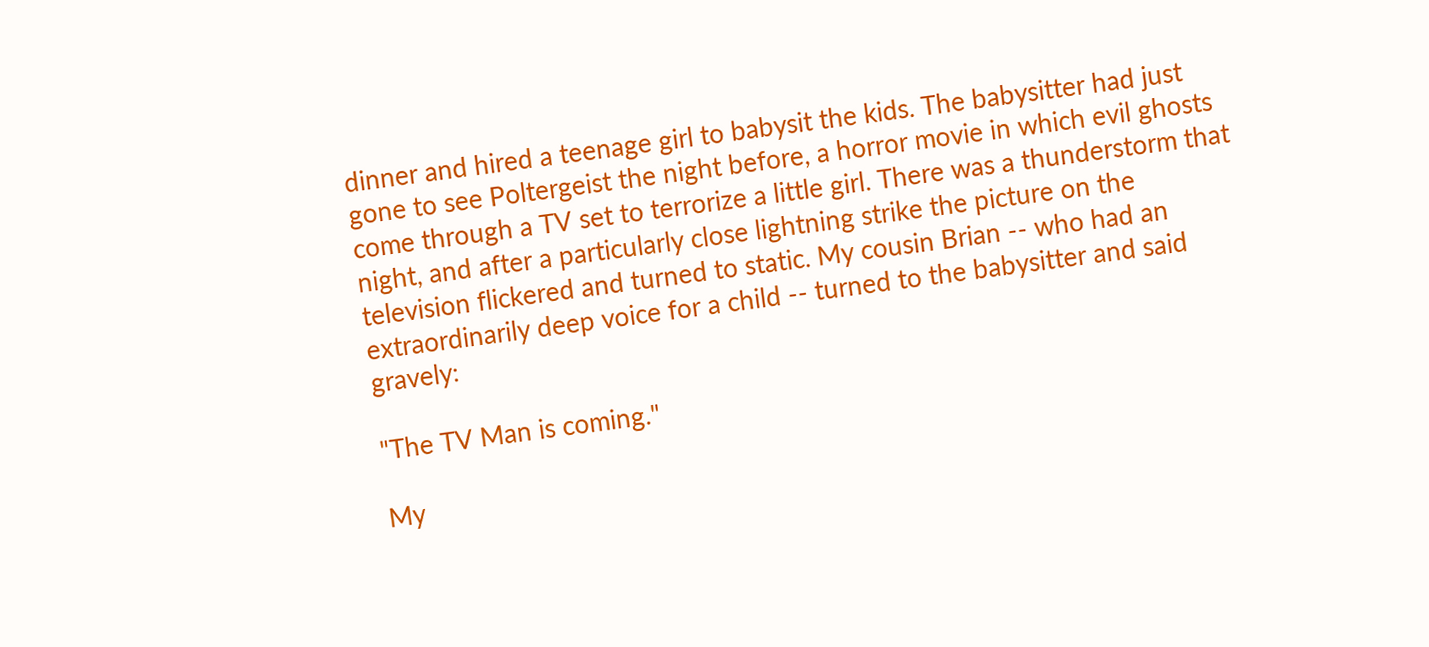dinner and hired a teenage girl to babysit the kids. The babysitter had just gone to see Poltergeist the night before, a horror movie in which evil ghosts come through a TV set to terrorize a little girl. There was a thunderstorm that night, and after a particularly close lightning strike the picture on the television flickered and turned to static. My cousin Brian -- who had an extraordinarily deep voice for a child -- turned to the babysitter and said gravely:

"The TV Man is coming."

My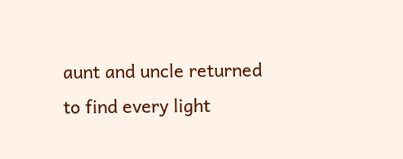aunt and uncle returned to find every light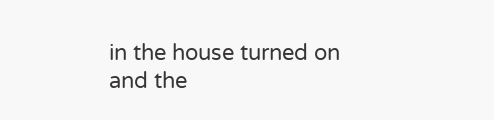in the house turned on and the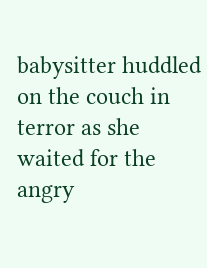babysitter huddled on the couch in terror as she waited for the angry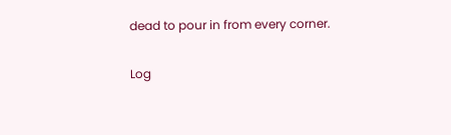dead to pour in from every corner.

Log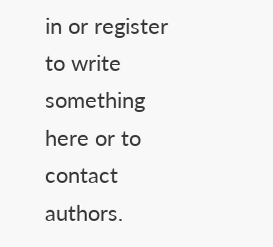in or register to write something here or to contact authors.